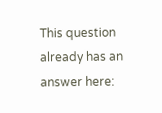This question already has an answer here: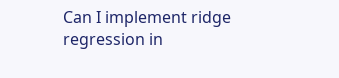Can I implement ridge regression in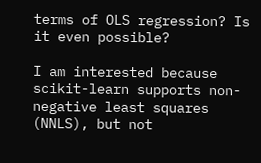terms of OLS regression? Is it even possible?

I am interested because scikit-learn supports non-negative least squares (NNLS), but not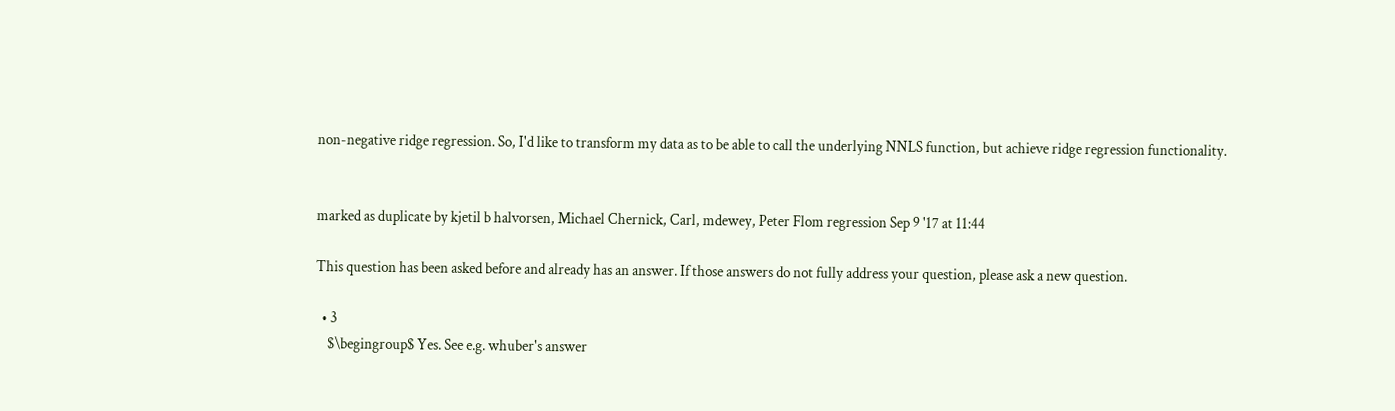non-negative ridge regression. So, I'd like to transform my data as to be able to call the underlying NNLS function, but achieve ridge regression functionality.


marked as duplicate by kjetil b halvorsen, Michael Chernick, Carl, mdewey, Peter Flom regression Sep 9 '17 at 11:44

This question has been asked before and already has an answer. If those answers do not fully address your question, please ask a new question.

  • 3
    $\begingroup$ Yes. See e.g. whuber's answer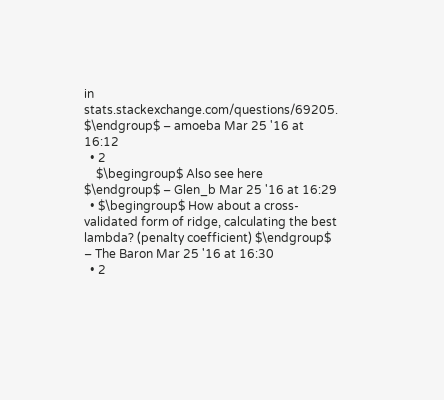in stats.stackexchange.com/questions/69205. $\endgroup$ – amoeba Mar 25 '16 at 16:12
  • 2
    $\begingroup$ Also see here $\endgroup$ – Glen_b Mar 25 '16 at 16:29
  • $\begingroup$ How about a cross-validated form of ridge, calculating the best lambda? (penalty coefficient) $\endgroup$ – The Baron Mar 25 '16 at 16:30
  • 2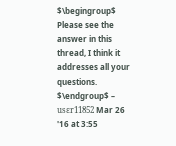$\begingroup$ Please see the answer in this thread, I think it addresses all your questions. $\endgroup$ – usεr11852 Mar 26 '16 at 3:55